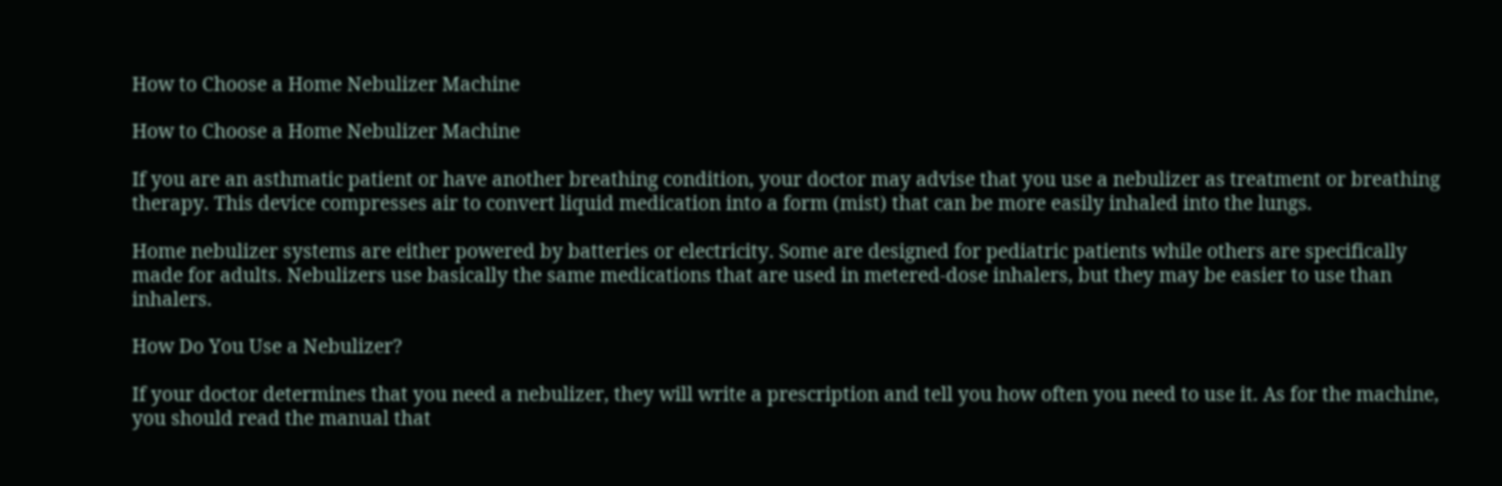How to Choose a Home Nebulizer Machine

How to Choose a Home Nebulizer Machine

If you are an asthmatic patient or have another breathing condition, your doctor may advise that you use a nebulizer as treatment or breathing therapy. This device compresses air to convert liquid medication into a form (mist) that can be more easily inhaled into the lungs.

Home nebulizer systems are either powered by batteries or electricity. Some are designed for pediatric patients while others are specifically made for adults. Nebulizers use basically the same medications that are used in metered-dose inhalers, but they may be easier to use than inhalers.

How Do You Use a Nebulizer?

If your doctor determines that you need a nebulizer, they will write a prescription and tell you how often you need to use it. As for the machine, you should read the manual that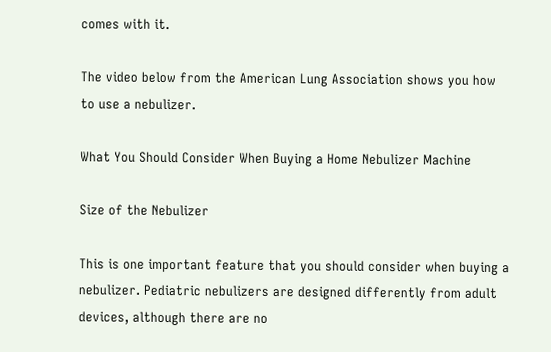comes with it.

The video below from the American Lung Association shows you how to use a nebulizer.

What You Should Consider When Buying a Home Nebulizer Machine

Size of the Nebulizer

This is one important feature that you should consider when buying a nebulizer. Pediatric nebulizers are designed differently from adult devices, although there are no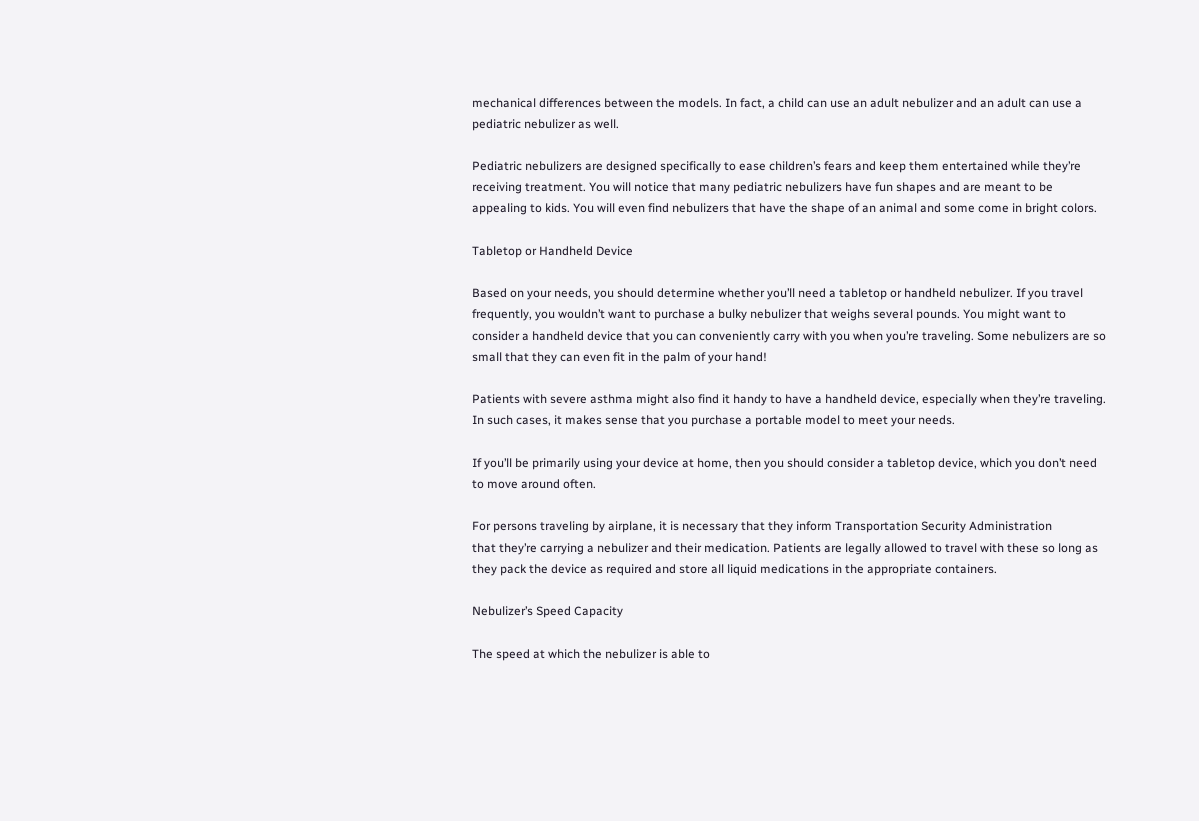mechanical differences between the models. In fact, a child can use an adult nebulizer and an adult can use a pediatric nebulizer as well.

Pediatric nebulizers are designed specifically to ease children’s fears and keep them entertained while they’re receiving treatment. You will notice that many pediatric nebulizers have fun shapes and are meant to be appealing to kids. You will even find nebulizers that have the shape of an animal and some come in bright colors.

Tabletop or Handheld Device

Based on your needs, you should determine whether you’ll need a tabletop or handheld nebulizer. If you travel frequently, you wouldn’t want to purchase a bulky nebulizer that weighs several pounds. You might want to consider a handheld device that you can conveniently carry with you when you’re traveling. Some nebulizers are so small that they can even fit in the palm of your hand!

Patients with severe asthma might also find it handy to have a handheld device, especially when they’re traveling. In such cases, it makes sense that you purchase a portable model to meet your needs.

If you’ll be primarily using your device at home, then you should consider a tabletop device, which you don’t need to move around often.

For persons traveling by airplane, it is necessary that they inform Transportation Security Administration
that they’re carrying a nebulizer and their medication. Patients are legally allowed to travel with these so long as they pack the device as required and store all liquid medications in the appropriate containers.

Nebulizer’s Speed Capacity

The speed at which the nebulizer is able to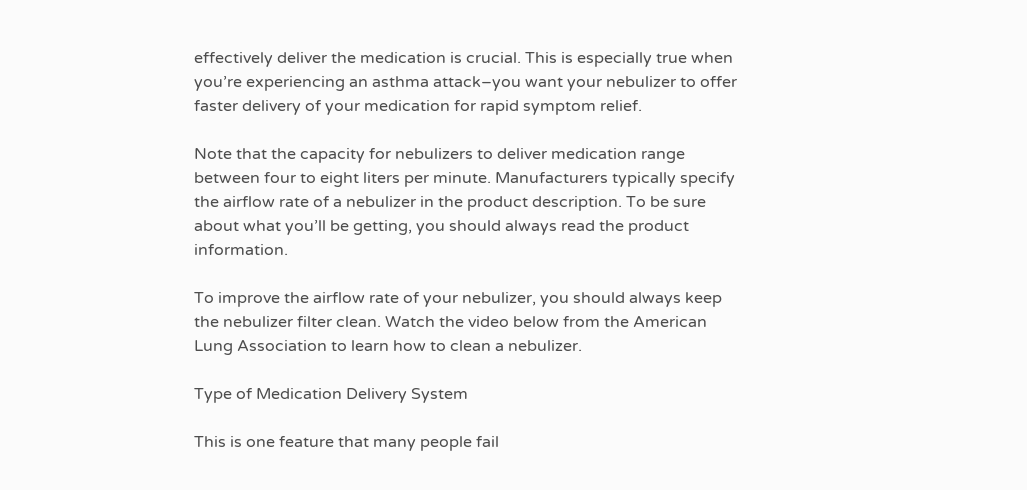effectively deliver the medication is crucial. This is especially true when you’re experiencing an asthma attack–you want your nebulizer to offer faster delivery of your medication for rapid symptom relief.

Note that the capacity for nebulizers to deliver medication range between four to eight liters per minute. Manufacturers typically specify the airflow rate of a nebulizer in the product description. To be sure about what you’ll be getting, you should always read the product information.

To improve the airflow rate of your nebulizer, you should always keep the nebulizer filter clean. Watch the video below from the American Lung Association to learn how to clean a nebulizer.

Type of Medication Delivery System

This is one feature that many people fail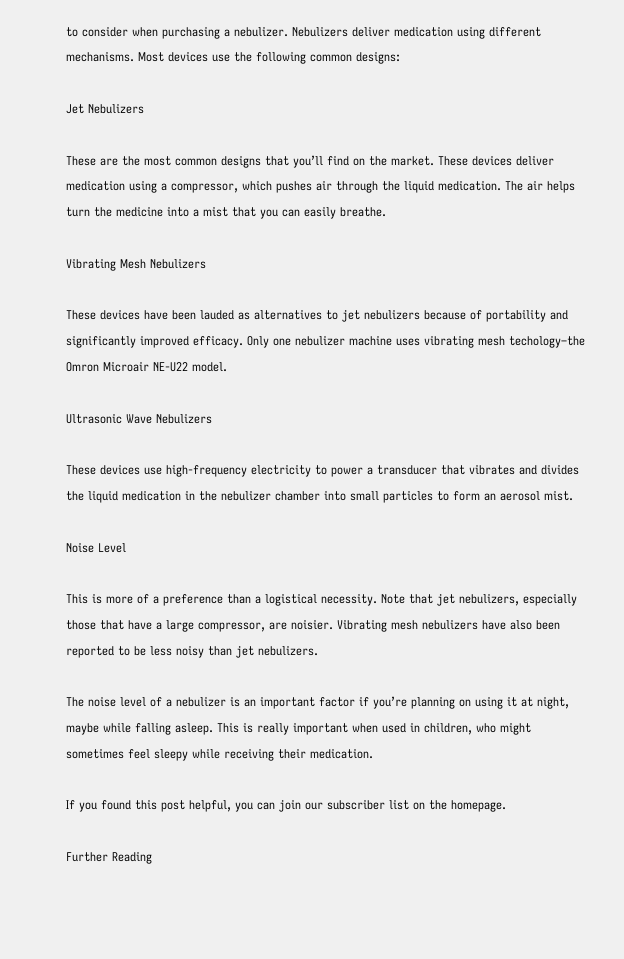to consider when purchasing a nebulizer. Nebulizers deliver medication using different mechanisms. Most devices use the following common designs:

Jet Nebulizers

These are the most common designs that you’ll find on the market. These devices deliver medication using a compressor, which pushes air through the liquid medication. The air helps turn the medicine into a mist that you can easily breathe.

Vibrating Mesh Nebulizers

These devices have been lauded as alternatives to jet nebulizers because of portability and significantly improved efficacy. Only one nebulizer machine uses vibrating mesh techology–the Omron Microair NE-U22 model.

Ultrasonic Wave Nebulizers

These devices use high-frequency electricity to power a transducer that vibrates and divides the liquid medication in the nebulizer chamber into small particles to form an aerosol mist.

Noise Level

This is more of a preference than a logistical necessity. Note that jet nebulizers, especially those that have a large compressor, are noisier. Vibrating mesh nebulizers have also been reported to be less noisy than jet nebulizers.

The noise level of a nebulizer is an important factor if you’re planning on using it at night, maybe while falling asleep. This is really important when used in children, who might sometimes feel sleepy while receiving their medication.

If you found this post helpful, you can join our subscriber list on the homepage.

Further Reading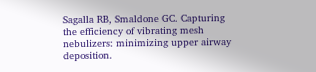Sagalla RB, Smaldone GC. Capturing the efficiency of vibrating mesh nebulizers: minimizing upper airway deposition.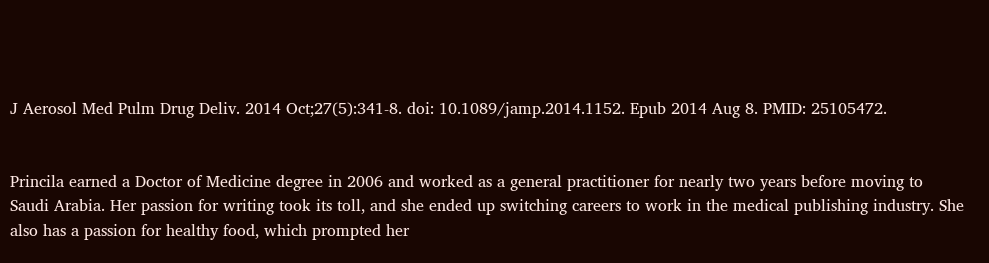J Aerosol Med Pulm Drug Deliv. 2014 Oct;27(5):341-8. doi: 10.1089/jamp.2014.1152. Epub 2014 Aug 8. PMID: 25105472.


Princila earned a Doctor of Medicine degree in 2006 and worked as a general practitioner for nearly two years before moving to Saudi Arabia. Her passion for writing took its toll, and she ended up switching careers to work in the medical publishing industry. She also has a passion for healthy food, which prompted her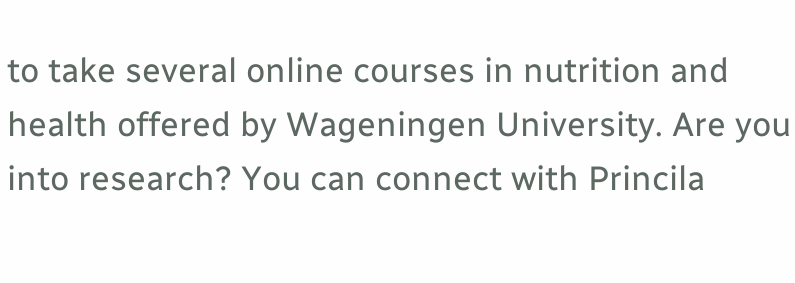to take several online courses in nutrition and health offered by Wageningen University. Are you into research? You can connect with Princila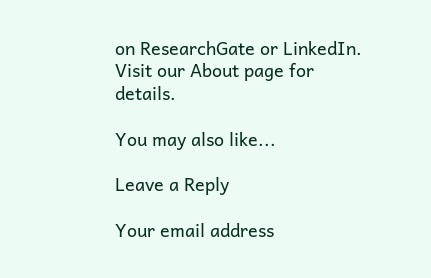on ResearchGate or LinkedIn. Visit our About page for details.

You may also like...

Leave a Reply

Your email address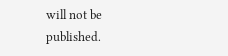will not be published.